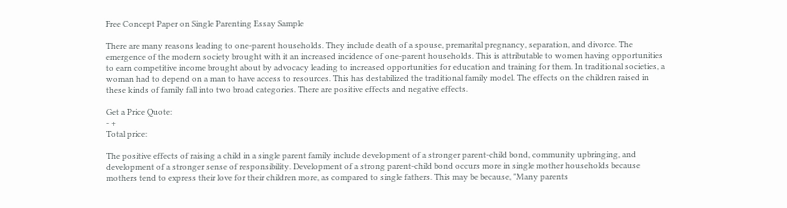Free Concept Paper on Single Parenting Essay Sample

There are many reasons leading to one-parent households. They include death of a spouse, premarital pregnancy, separation, and divorce. The emergence of the modern society brought with it an increased incidence of one-parent households. This is attributable to women having opportunities to earn competitive income brought about by advocacy leading to increased opportunities for education and training for them. In traditional societies, a woman had to depend on a man to have access to resources. This has destabilized the traditional family model. The effects on the children raised in these kinds of family fall into two broad categories. There are positive effects and negative effects.

Get a Price Quote:
- +
Total price:

The positive effects of raising a child in a single parent family include development of a stronger parent-child bond, community upbringing, and development of a stronger sense of responsibility. Development of a strong parent-child bond occurs more in single mother households because mothers tend to express their love for their children more, as compared to single fathers. This may be because, "Many parents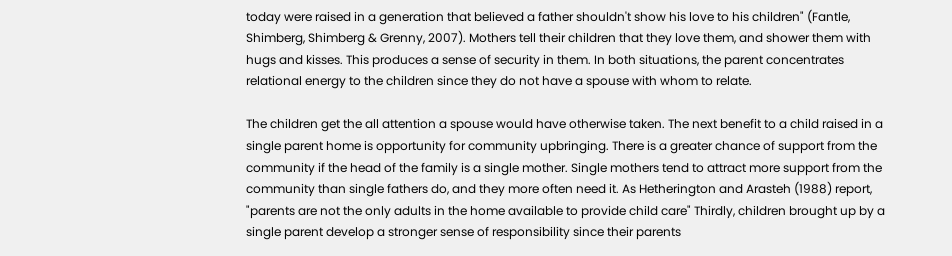today were raised in a generation that believed a father shouldn't show his love to his children" (Fantle, Shimberg, Shimberg & Grenny, 2007). Mothers tell their children that they love them, and shower them with hugs and kisses. This produces a sense of security in them. In both situations, the parent concentrates relational energy to the children since they do not have a spouse with whom to relate.

The children get the all attention a spouse would have otherwise taken. The next benefit to a child raised in a single parent home is opportunity for community upbringing. There is a greater chance of support from the community if the head of the family is a single mother. Single mothers tend to attract more support from the community than single fathers do, and they more often need it. As Hetherington and Arasteh (1988) report, "parents are not the only adults in the home available to provide child care" Thirdly, children brought up by a single parent develop a stronger sense of responsibility since their parents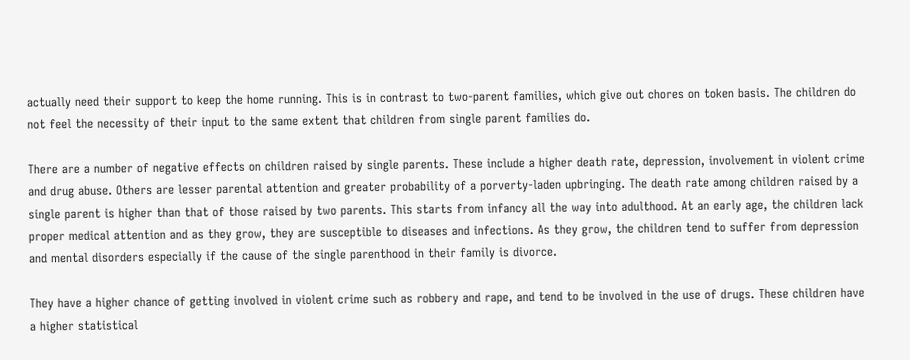actually need their support to keep the home running. This is in contrast to two-parent families, which give out chores on token basis. The children do not feel the necessity of their input to the same extent that children from single parent families do.

There are a number of negative effects on children raised by single parents. These include a higher death rate, depression, involvement in violent crime and drug abuse. Others are lesser parental attention and greater probability of a porverty-laden upbringing. The death rate among children raised by a single parent is higher than that of those raised by two parents. This starts from infancy all the way into adulthood. At an early age, the children lack proper medical attention and as they grow, they are susceptible to diseases and infections. As they grow, the children tend to suffer from depression and mental disorders especially if the cause of the single parenthood in their family is divorce.

They have a higher chance of getting involved in violent crime such as robbery and rape, and tend to be involved in the use of drugs. These children have a higher statistical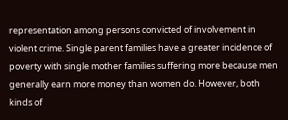representation among persons convicted of involvement in violent crime. Single parent families have a greater incidence of poverty with single mother families suffering more because men generally earn more money than women do. However, both kinds of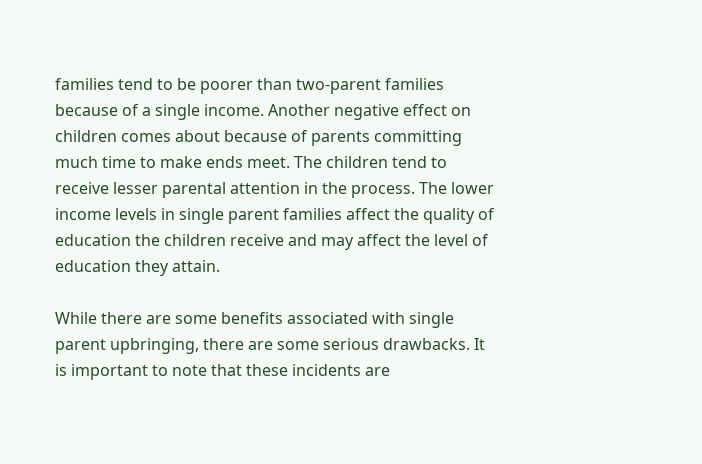families tend to be poorer than two-parent families because of a single income. Another negative effect on children comes about because of parents committing much time to make ends meet. The children tend to receive lesser parental attention in the process. The lower income levels in single parent families affect the quality of education the children receive and may affect the level of education they attain.

While there are some benefits associated with single parent upbringing, there are some serious drawbacks. It is important to note that these incidents are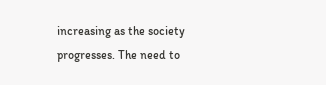increasing as the society progresses. The need to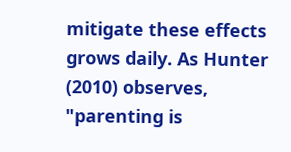mitigate these effects grows daily. As Hunter (2010) observes, "parenting is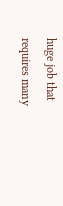huge job that requires many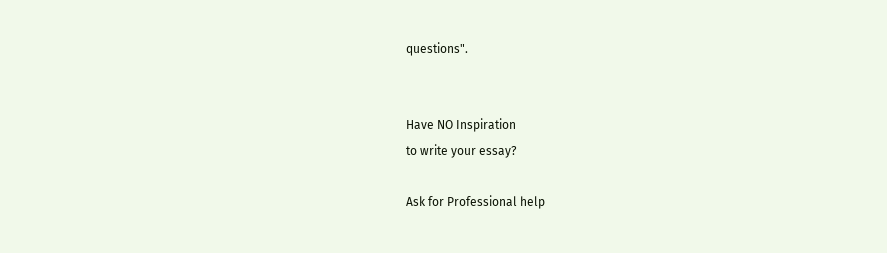questions".


Have NO Inspiration
to write your essay?

Ask for Professional help